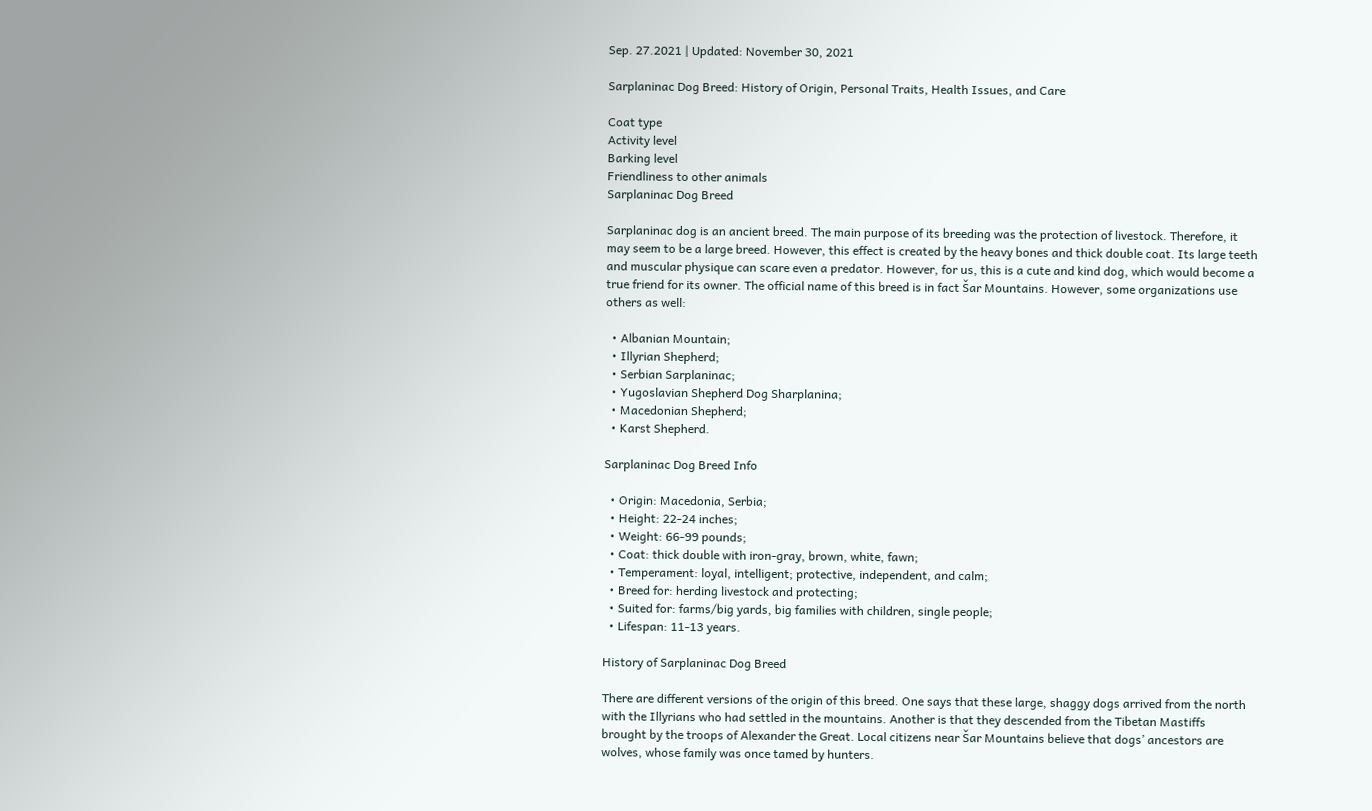Sep. 27.2021 | Updated: November 30, 2021

Sarplaninac Dog Breed: History of Origin, Personal Traits, Health Issues, and Care

Coat type
Activity level
Barking level
Friendliness to other animals
Sarplaninac Dog Breed

Sarplaninac dog is an ancient breed. The main purpose of its breeding was the protection of livestock. Therefore, it may seem to be a large breed. However, this effect is created by the heavy bones and thick double coat. Its large teeth and muscular physique can scare even a predator. However, for us, this is a cute and kind dog, which would become a true friend for its owner. The official name of this breed is in fact Šar Mountains. However, some organizations use others as well:

  • Albanian Mountain;
  • Illyrian Shepherd;
  • Serbian Sarplaninac;
  • Yugoslavian Shepherd Dog Sharplanina;
  • Macedonian Shepherd;
  • Karst Shepherd.

Sarplaninac Dog Breed Info

  • Origin: Macedonia, Serbia;
  • Height: 22-24 inches;
  • Weight: 66-99 pounds;
  • Coat: thick double with iron-gray, brown, white, fawn;
  • Temperament: loyal, intelligent; protective, independent, and calm;
  • Breed for: herding livestock and protecting;
  • Suited for: farms/big yards, big families with children, single people;
  • Lifespan: 11-13 years.

History of Sarplaninac Dog Breed

There are different versions of the origin of this breed. One says that these large, shaggy dogs arrived from the north with the Illyrians who had settled in the mountains. Another is that they descended from the Tibetan Mastiffs brought by the troops of Alexander the Great. Local citizens near Šar Mountains believe that dogs’ ancestors are wolves, whose family was once tamed by hunters.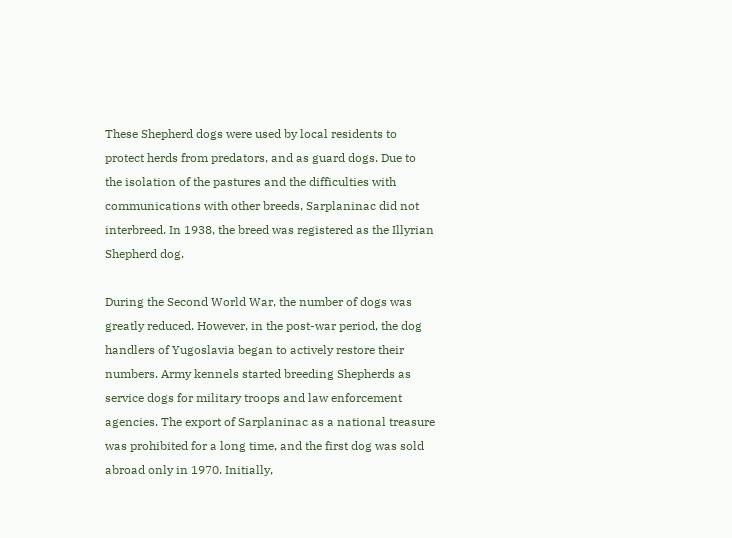These Shepherd dogs were used by local residents to protect herds from predators, and as guard dogs. Due to the isolation of the pastures and the difficulties with communications with other breeds, Sarplaninac did not interbreed. In 1938, the breed was registered as the Illyrian Shepherd dog.

During the Second World War, the number of dogs was greatly reduced. However, in the post-war period, the dog handlers of Yugoslavia began to actively restore their numbers. Army kennels started breeding Shepherds as service dogs for military troops and law enforcement agencies. The export of Sarplaninac as a national treasure was prohibited for a long time, and the first dog was sold abroad only in 1970. Initially,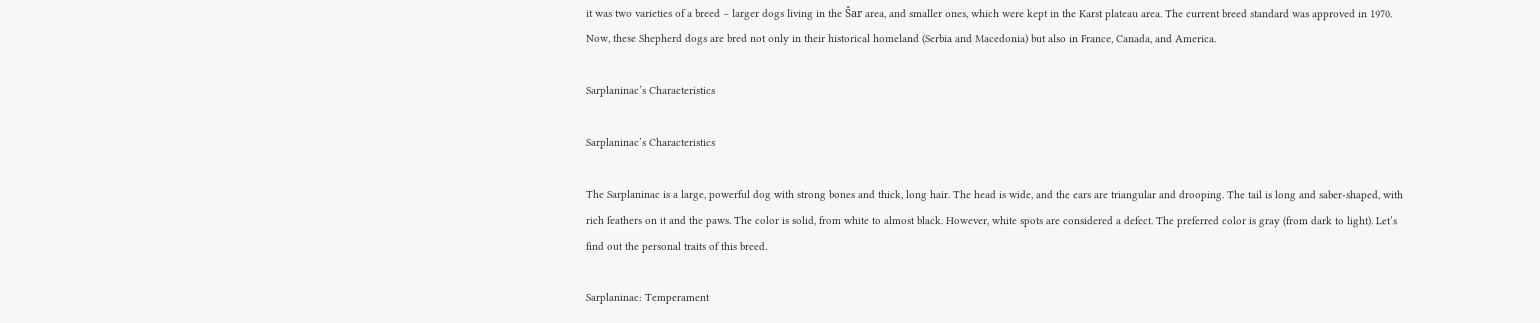it was two varieties of a breed – larger dogs living in the Šar area, and smaller ones, which were kept in the Karst plateau area. The current breed standard was approved in 1970. Now, these Shepherd dogs are bred not only in their historical homeland (Serbia and Macedonia) but also in France, Canada, and America.

Sarplaninac’s Characteristics

Sarplaninac’s Characteristics

The Sarplaninac is a large, powerful dog with strong bones and thick, long hair. The head is wide, and the ears are triangular and drooping. The tail is long and saber-shaped, with rich feathers on it and the paws. The color is solid, from white to almost black. However, white spots are considered a defect. The preferred color is gray (from dark to light). Let’s find out the personal traits of this breed.

Sarplaninac: Temperament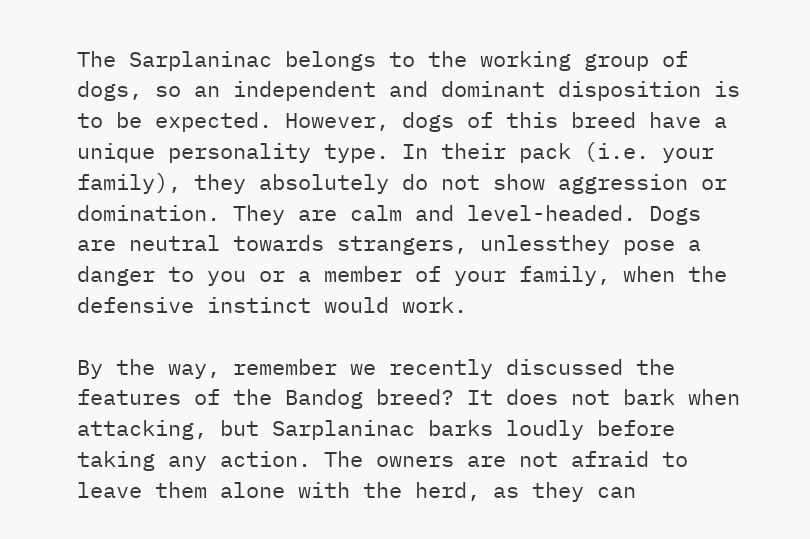The Sarplaninac belongs to the working group of dogs, so an independent and dominant disposition is to be expected. However, dogs of this breed have a unique personality type. In their pack (i.e. your family), they absolutely do not show aggression or domination. They are calm and level-headed. Dogs are neutral towards strangers, unlessthey pose a danger to you or a member of your family, when the defensive instinct would work.

By the way, remember we recently discussed the features of the Bandog breed? It does not bark when attacking, but Sarplaninac barks loudly before taking any action. The owners are not afraid to leave them alone with the herd, as they can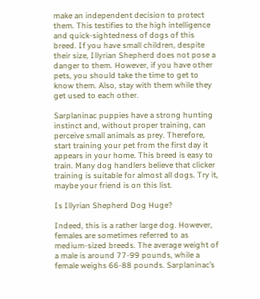make an independent decision to protect them. This testifies to the high intelligence and quick-sightedness of dogs of this breed. If you have small children, despite their size, Illyrian Shepherd does not pose a danger to them. However, if you have other pets, you should take the time to get to know them. Also, stay with them while they get used to each other.

Sarplaninac puppies have a strong hunting instinct and, without proper training, can perceive small animals as prey. Therefore, start training your pet from the first day it appears in your home. This breed is easy to train. Many dog handlers believe that clicker training is suitable for almost all dogs. Try it, maybe your friend is on this list.

Is Illyrian Shepherd Dog Huge?

Indeed, this is a rather large dog. However, females are sometimes referred to as medium-sized breeds. The average weight of a male is around 77-99 pounds, while a female weighs 66-88 pounds. Sarplaninac’s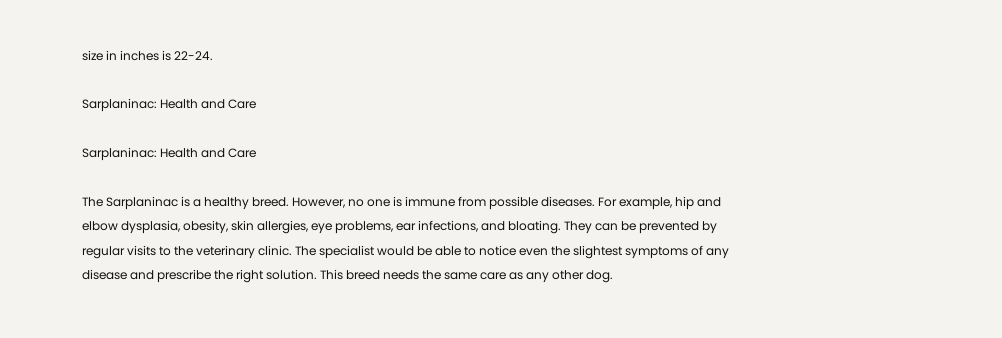size in inches is 22-24.

Sarplaninac: Health and Care

Sarplaninac: Health and Care

The Sarplaninac is a healthy breed. However, no one is immune from possible diseases. For example, hip and elbow dysplasia, obesity, skin allergies, eye problems, ear infections, and bloating. They can be prevented by regular visits to the veterinary clinic. The specialist would be able to notice even the slightest symptoms of any disease and prescribe the right solution. This breed needs the same care as any other dog.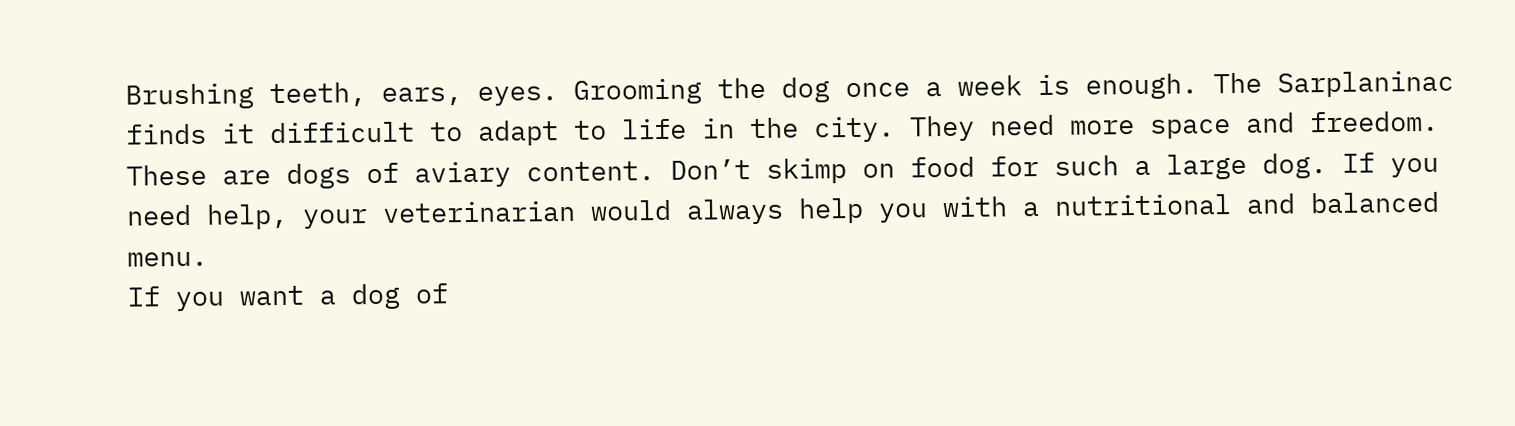Brushing teeth, ears, eyes. Grooming the dog once a week is enough. The Sarplaninac finds it difficult to adapt to life in the city. They need more space and freedom. These are dogs of aviary content. Don’t skimp on food for such a large dog. If you need help, your veterinarian would always help you with a nutritional and balanced menu.
If you want a dog of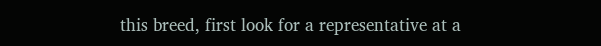this breed, first look for a representative at a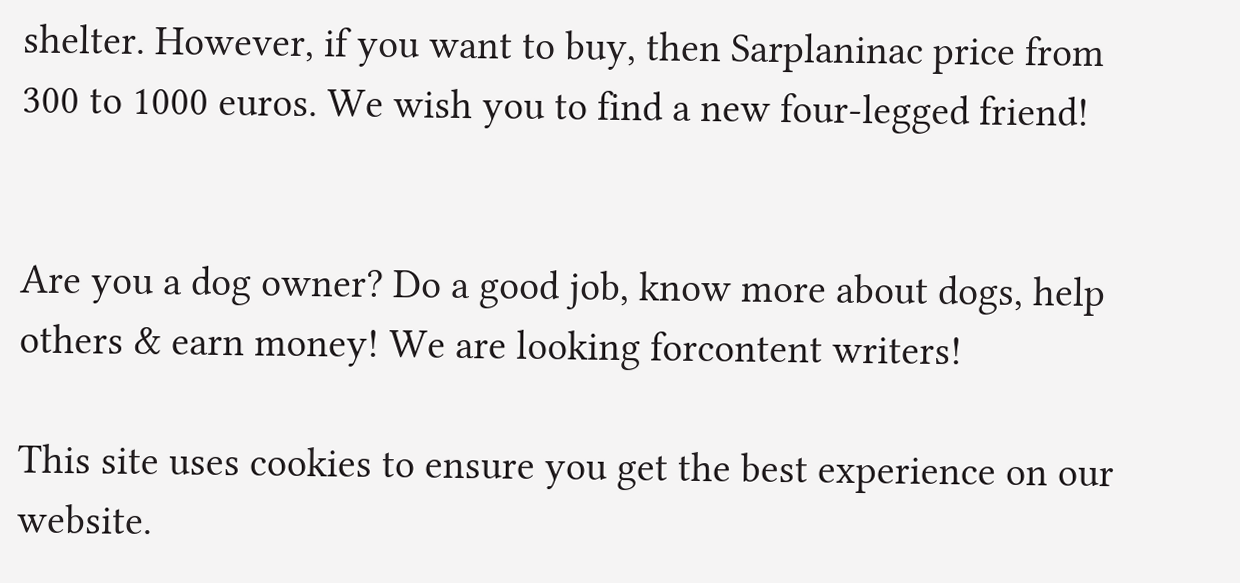shelter. However, if you want to buy, then Sarplaninac price from 300 to 1000 euros. We wish you to find a new four-legged friend!


Are you a dog owner? Do a good job, know more about dogs, help others & earn money! We are looking forcontent writers!

This site uses cookies to ensure you get the best experience on our website.